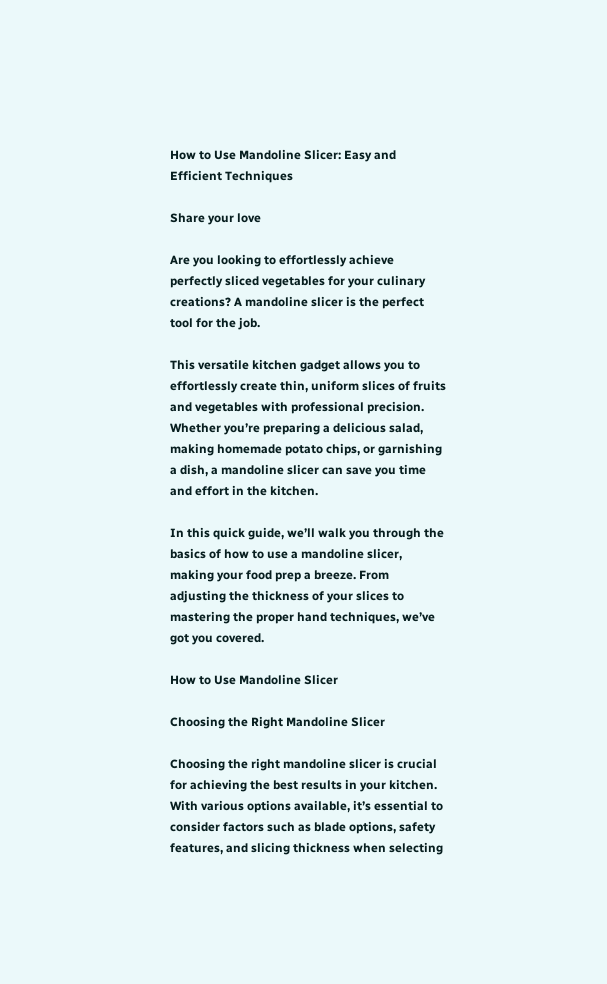How to Use Mandoline Slicer: Easy and Efficient Techniques

Share your love

Are you looking to effortlessly achieve perfectly sliced vegetables for your culinary creations? A mandoline slicer is the perfect tool for the job.

This versatile kitchen gadget allows you to effortlessly create thin, uniform slices of fruits and vegetables with professional precision. Whether you’re preparing a delicious salad, making homemade potato chips, or garnishing a dish, a mandoline slicer can save you time and effort in the kitchen.

In this quick guide, we’ll walk you through the basics of how to use a mandoline slicer, making your food prep a breeze. From adjusting the thickness of your slices to mastering the proper hand techniques, we’ve got you covered.

How to Use Mandoline Slicer

Choosing the Right Mandoline Slicer

Choosing the right mandoline slicer is crucial for achieving the best results in your kitchen. With various options available, it’s essential to consider factors such as blade options, safety features, and slicing thickness when selecting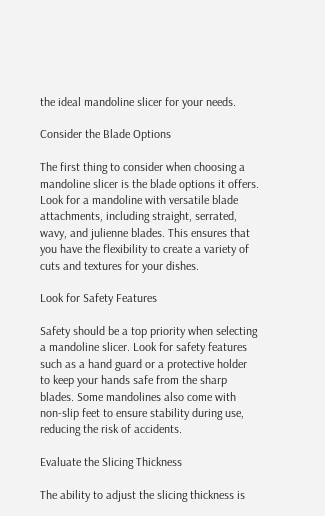the ideal mandoline slicer for your needs.

Consider the Blade Options

The first thing to consider when choosing a mandoline slicer is the blade options it offers. Look for a mandoline with versatile blade attachments, including straight, serrated, wavy, and julienne blades. This ensures that you have the flexibility to create a variety of cuts and textures for your dishes.

Look for Safety Features

Safety should be a top priority when selecting a mandoline slicer. Look for safety features such as a hand guard or a protective holder to keep your hands safe from the sharp blades. Some mandolines also come with non-slip feet to ensure stability during use, reducing the risk of accidents.

Evaluate the Slicing Thickness

The ability to adjust the slicing thickness is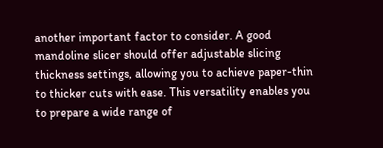another important factor to consider. A good mandoline slicer should offer adjustable slicing thickness settings, allowing you to achieve paper-thin to thicker cuts with ease. This versatility enables you to prepare a wide range of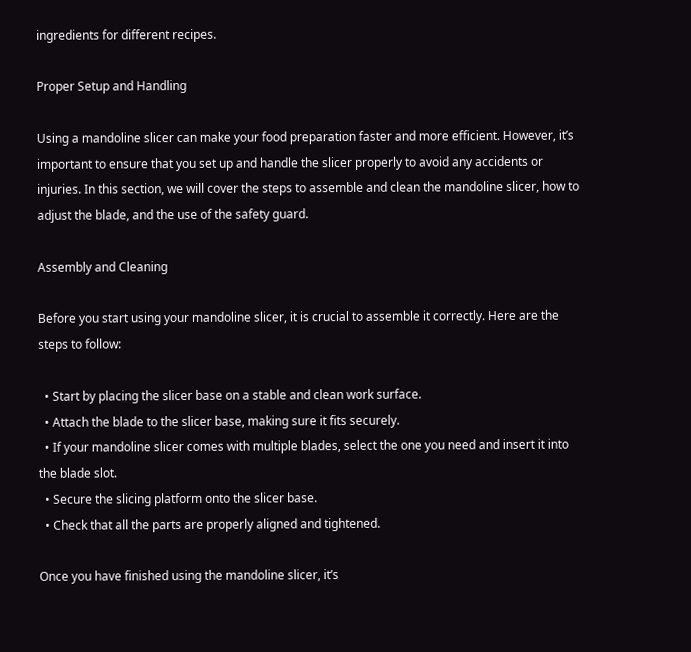ingredients for different recipes.

Proper Setup and Handling

Using a mandoline slicer can make your food preparation faster and more efficient. However, it’s important to ensure that you set up and handle the slicer properly to avoid any accidents or injuries. In this section, we will cover the steps to assemble and clean the mandoline slicer, how to adjust the blade, and the use of the safety guard.

Assembly and Cleaning

Before you start using your mandoline slicer, it is crucial to assemble it correctly. Here are the steps to follow:

  • Start by placing the slicer base on a stable and clean work surface.
  • Attach the blade to the slicer base, making sure it fits securely.
  • If your mandoline slicer comes with multiple blades, select the one you need and insert it into the blade slot.
  • Secure the slicing platform onto the slicer base.
  • Check that all the parts are properly aligned and tightened.

Once you have finished using the mandoline slicer, it’s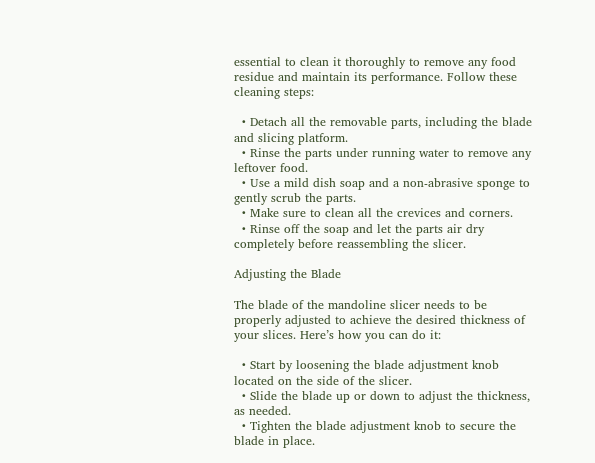essential to clean it thoroughly to remove any food residue and maintain its performance. Follow these cleaning steps:

  • Detach all the removable parts, including the blade and slicing platform.
  • Rinse the parts under running water to remove any leftover food.
  • Use a mild dish soap and a non-abrasive sponge to gently scrub the parts.
  • Make sure to clean all the crevices and corners.
  • Rinse off the soap and let the parts air dry completely before reassembling the slicer.

Adjusting the Blade

The blade of the mandoline slicer needs to be properly adjusted to achieve the desired thickness of your slices. Here’s how you can do it:

  • Start by loosening the blade adjustment knob located on the side of the slicer.
  • Slide the blade up or down to adjust the thickness, as needed.
  • Tighten the blade adjustment knob to secure the blade in place.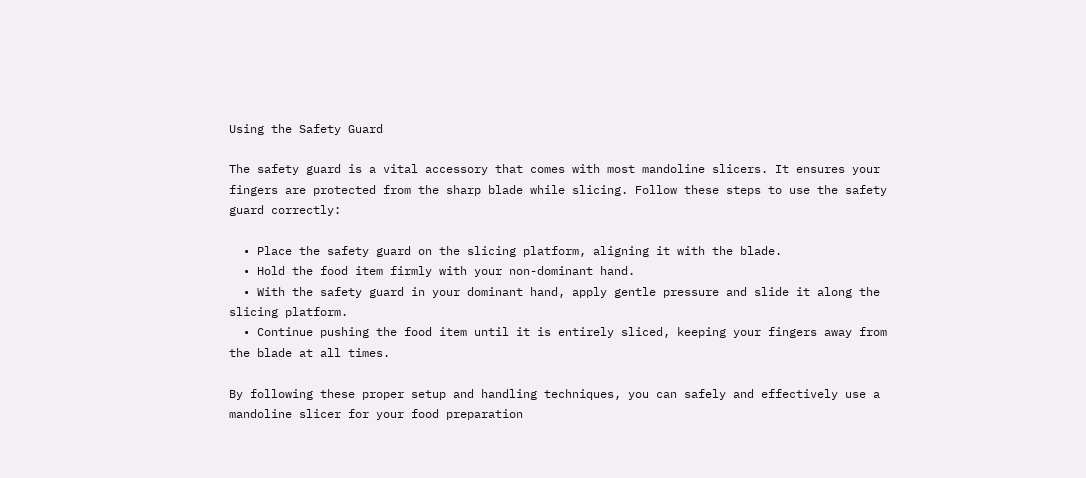Using the Safety Guard

The safety guard is a vital accessory that comes with most mandoline slicers. It ensures your fingers are protected from the sharp blade while slicing. Follow these steps to use the safety guard correctly:

  • Place the safety guard on the slicing platform, aligning it with the blade.
  • Hold the food item firmly with your non-dominant hand.
  • With the safety guard in your dominant hand, apply gentle pressure and slide it along the slicing platform.
  • Continue pushing the food item until it is entirely sliced, keeping your fingers away from the blade at all times.

By following these proper setup and handling techniques, you can safely and effectively use a mandoline slicer for your food preparation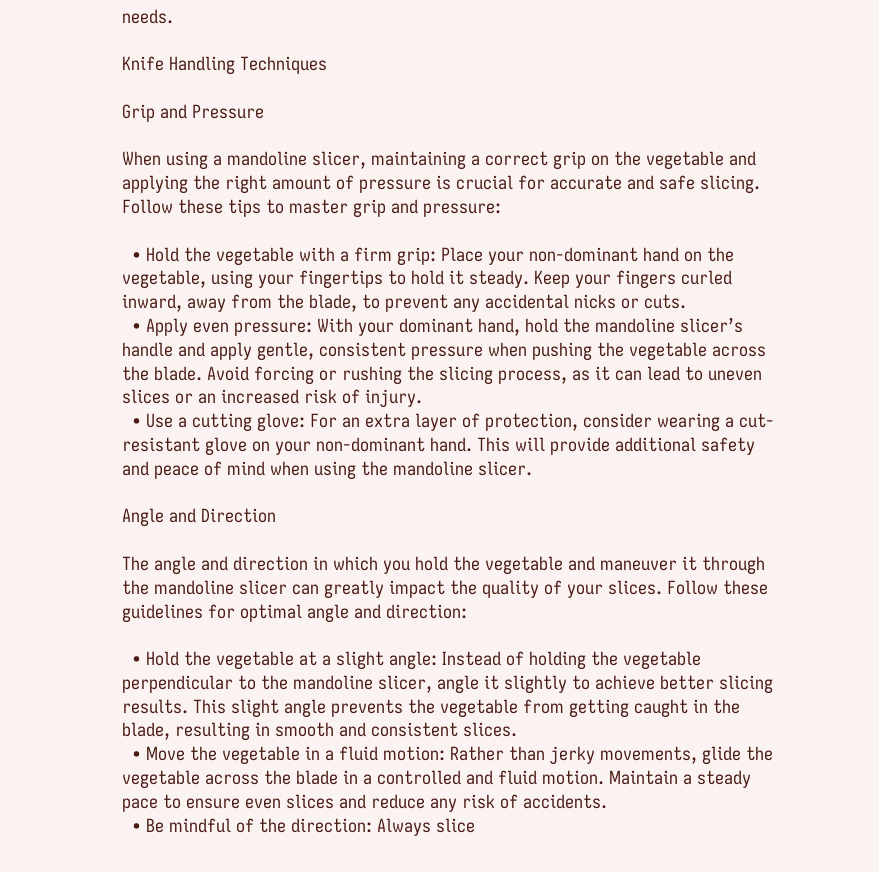needs.

Knife Handling Techniques

Grip and Pressure

When using a mandoline slicer, maintaining a correct grip on the vegetable and applying the right amount of pressure is crucial for accurate and safe slicing. Follow these tips to master grip and pressure:

  • Hold the vegetable with a firm grip: Place your non-dominant hand on the vegetable, using your fingertips to hold it steady. Keep your fingers curled inward, away from the blade, to prevent any accidental nicks or cuts.
  • Apply even pressure: With your dominant hand, hold the mandoline slicer’s handle and apply gentle, consistent pressure when pushing the vegetable across the blade. Avoid forcing or rushing the slicing process, as it can lead to uneven slices or an increased risk of injury.
  • Use a cutting glove: For an extra layer of protection, consider wearing a cut-resistant glove on your non-dominant hand. This will provide additional safety and peace of mind when using the mandoline slicer.

Angle and Direction

The angle and direction in which you hold the vegetable and maneuver it through the mandoline slicer can greatly impact the quality of your slices. Follow these guidelines for optimal angle and direction:

  • Hold the vegetable at a slight angle: Instead of holding the vegetable perpendicular to the mandoline slicer, angle it slightly to achieve better slicing results. This slight angle prevents the vegetable from getting caught in the blade, resulting in smooth and consistent slices.
  • Move the vegetable in a fluid motion: Rather than jerky movements, glide the vegetable across the blade in a controlled and fluid motion. Maintain a steady pace to ensure even slices and reduce any risk of accidents.
  • Be mindful of the direction: Always slice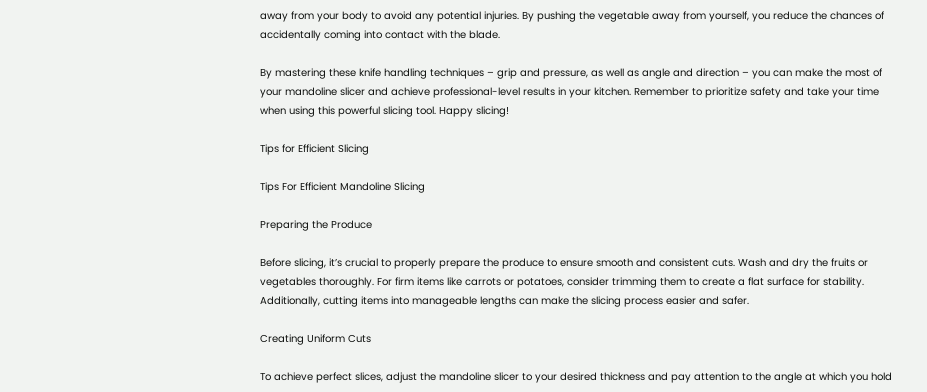away from your body to avoid any potential injuries. By pushing the vegetable away from yourself, you reduce the chances of accidentally coming into contact with the blade.

By mastering these knife handling techniques – grip and pressure, as well as angle and direction – you can make the most of your mandoline slicer and achieve professional-level results in your kitchen. Remember to prioritize safety and take your time when using this powerful slicing tool. Happy slicing!

Tips for Efficient Slicing

Tips For Efficient Mandoline Slicing

Preparing the Produce

Before slicing, it’s crucial to properly prepare the produce to ensure smooth and consistent cuts. Wash and dry the fruits or vegetables thoroughly. For firm items like carrots or potatoes, consider trimming them to create a flat surface for stability. Additionally, cutting items into manageable lengths can make the slicing process easier and safer.

Creating Uniform Cuts

To achieve perfect slices, adjust the mandoline slicer to your desired thickness and pay attention to the angle at which you hold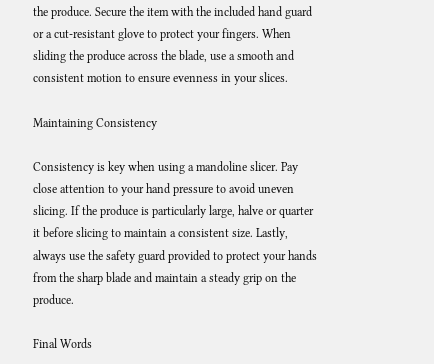the produce. Secure the item with the included hand guard or a cut-resistant glove to protect your fingers. When sliding the produce across the blade, use a smooth and consistent motion to ensure evenness in your slices.

Maintaining Consistency

Consistency is key when using a mandoline slicer. Pay close attention to your hand pressure to avoid uneven slicing. If the produce is particularly large, halve or quarter it before slicing to maintain a consistent size. Lastly, always use the safety guard provided to protect your hands from the sharp blade and maintain a steady grip on the produce.

Final Words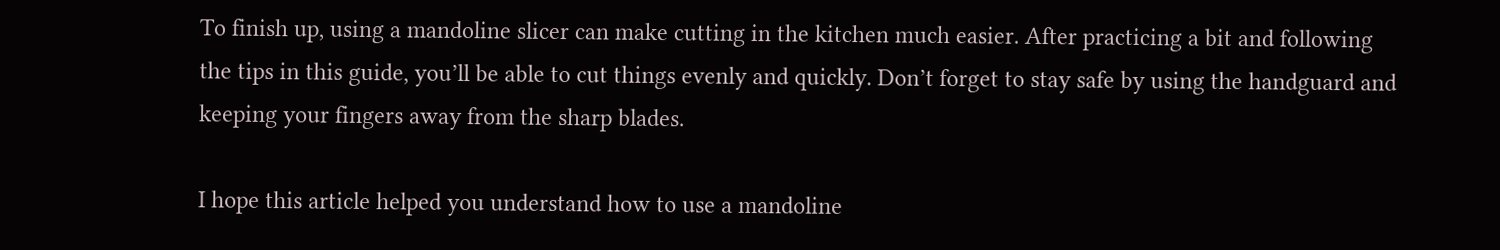To finish up, using a mandoline slicer can make cutting in the kitchen much easier. After practicing a bit and following the tips in this guide, you’ll be able to cut things evenly and quickly. Don’t forget to stay safe by using the handguard and keeping your fingers away from the sharp blades.

I hope this article helped you understand how to use a mandoline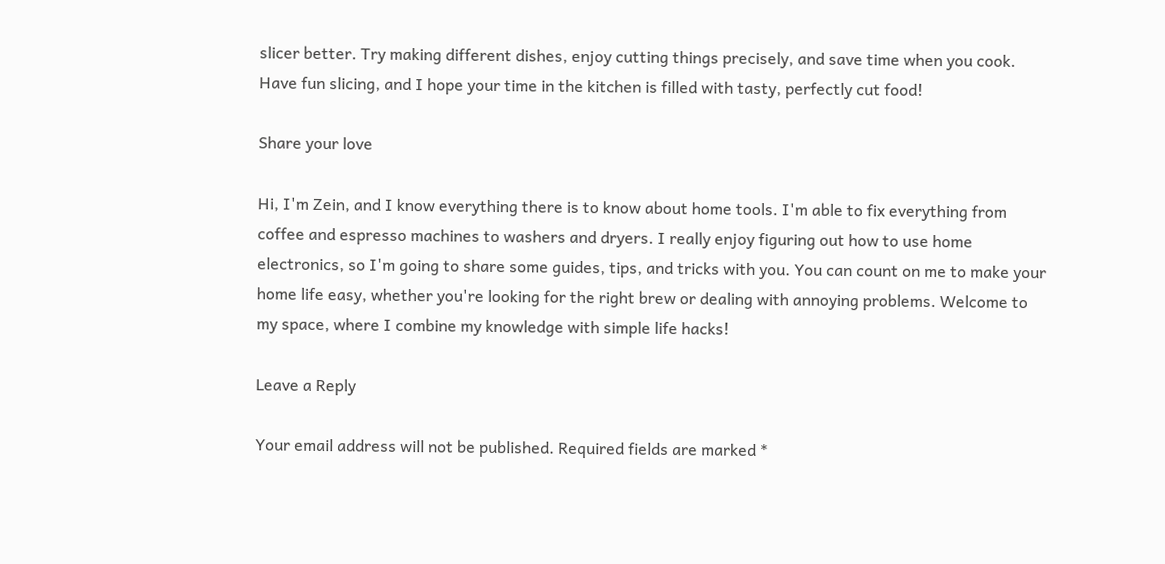slicer better. Try making different dishes, enjoy cutting things precisely, and save time when you cook. Have fun slicing, and I hope your time in the kitchen is filled with tasty, perfectly cut food!

Share your love

Hi, I'm Zein, and I know everything there is to know about home tools. I'm able to fix everything from coffee and espresso machines to washers and dryers. I really enjoy figuring out how to use home electronics, so I'm going to share some guides, tips, and tricks with you. You can count on me to make your home life easy, whether you're looking for the right brew or dealing with annoying problems. Welcome to my space, where I combine my knowledge with simple life hacks!

Leave a Reply

Your email address will not be published. Required fields are marked *